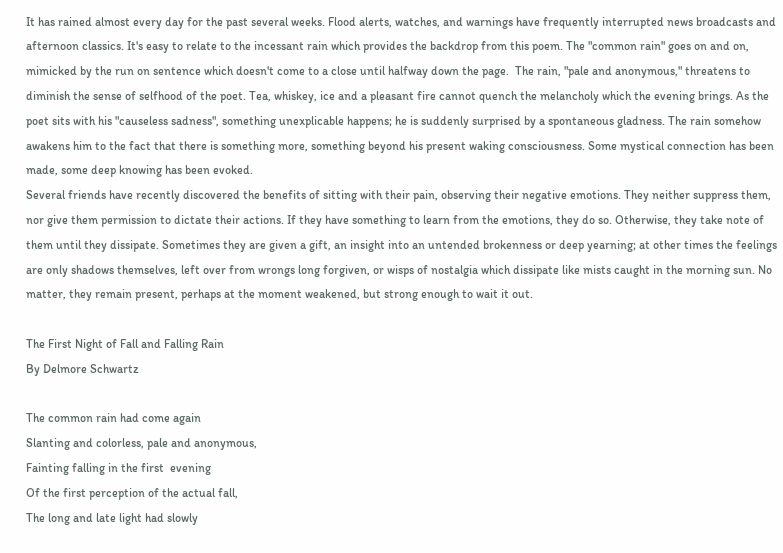It has rained almost every day for the past several weeks. Flood alerts, watches, and warnings have frequently interrupted news broadcasts and afternoon classics. It's easy to relate to the incessant rain which provides the backdrop from this poem. The "common rain" goes on and on, mimicked by the run on sentence which doesn't come to a close until halfway down the page.  The rain, "pale and anonymous," threatens to diminish the sense of selfhood of the poet. Tea, whiskey, ice and a pleasant fire cannot quench the melancholy which the evening brings. As the poet sits with his "causeless sadness", something unexplicable happens; he is suddenly surprised by a spontaneous gladness. The rain somehow awakens him to the fact that there is something more, something beyond his present waking consciousness. Some mystical connection has been made, some deep knowing has been evoked.
Several friends have recently discovered the benefits of sitting with their pain, observing their negative emotions. They neither suppress them, nor give them permission to dictate their actions. If they have something to learn from the emotions, they do so. Otherwise, they take note of them until they dissipate. Sometimes they are given a gift, an insight into an untended brokenness or deep yearning; at other times the feelings are only shadows themselves, left over from wrongs long forgiven, or wisps of nostalgia which dissipate like mists caught in the morning sun. No matter, they remain present, perhaps at the moment weakened, but strong enough to wait it out.

The First Night of Fall and Falling Rain
By Delmore Schwartz

The common rain had come again
Slanting and colorless, pale and anonymous,
Fainting falling in the first  evening
Of the first perception of the actual fall,
The long and late light had slowly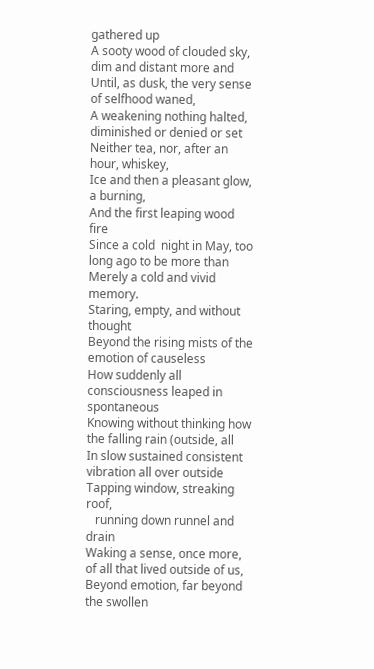gathered up
A sooty wood of clouded sky, dim and distant more and
Until, as dusk, the very sense of selfhood waned,
A weakening nothing halted, diminished or denied or set
Neither tea, nor, after an hour, whiskey,
Ice and then a pleasant glow, a burning,
And the first leaping wood fire
Since a cold  night in May, too long ago to be more than
Merely a cold and vivid memory.
Staring, empty, and without thought
Beyond the rising mists of the emotion of causeless
How suddenly all consciousness leaped in spontaneous
Knowing without thinking how the falling rain (outside, all
In slow sustained consistent vibration all over outside
Tapping window, streaking roof,
   running down runnel and drain
Waking a sense, once more, of all that lived outside of us,
Beyond emotion, far beyond the swollen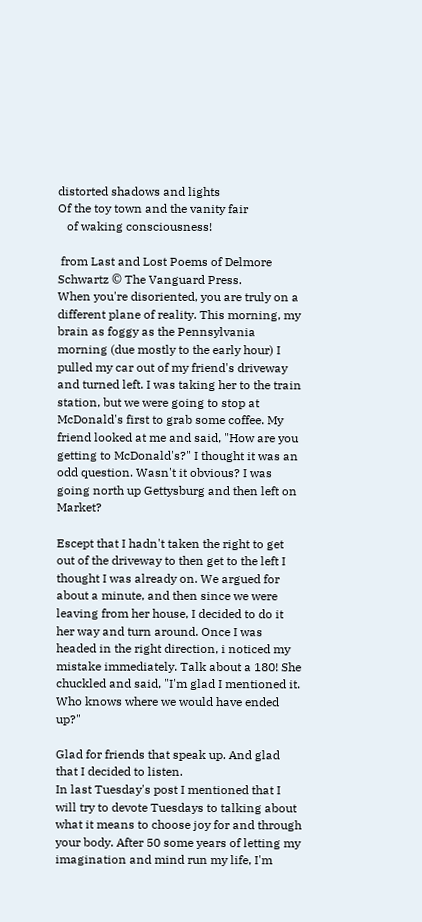distorted shadows and lights
Of the toy town and the vanity fair
   of waking consciousness!

 from Last and Lost Poems of Delmore Schwartz © The Vanguard Press.
When you're disoriented, you are truly on a different plane of reality. This morning, my brain as foggy as the Pennsylvania morning (due mostly to the early hour) I pulled my car out of my friend's driveway and turned left. I was taking her to the train station, but we were going to stop at McDonald's first to grab some coffee. My friend looked at me and said, "How are you getting to McDonald's?" I thought it was an odd question. Wasn't it obvious? I was going north up Gettysburg and then left on Market?

Escept that I hadn't taken the right to get out of the driveway to then get to the left I thought I was already on. We argued for about a minute, and then since we were leaving from her house, I decided to do it her way and turn around. Once I was headed in the right direction, i noticed my mistake immediately. Talk about a 180! She chuckled and said, "I'm glad I mentioned it. Who knows where we would have ended up?"

Glad for friends that speak up. And glad that I decided to listen.
In last Tuesday's post I mentioned that I will try to devote Tuesdays to talking about what it means to choose joy for and through your body. After 50 some years of letting my imagination and mind run my life, I'm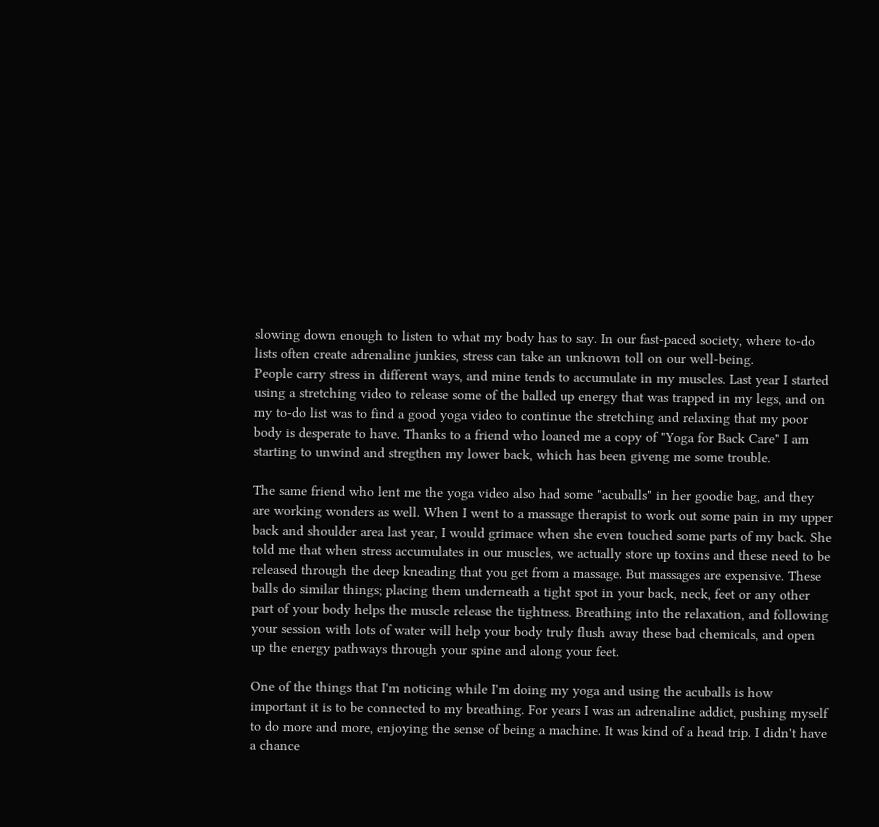slowing down enough to listen to what my body has to say. In our fast-paced society, where to-do lists often create adrenaline junkies, stress can take an unknown toll on our well-being.
People carry stress in different ways, and mine tends to accumulate in my muscles. Last year I started using a stretching video to release some of the balled up energy that was trapped in my legs, and on my to-do list was to find a good yoga video to continue the stretching and relaxing that my poor body is desperate to have. Thanks to a friend who loaned me a copy of "Yoga for Back Care" I am starting to unwind and stregthen my lower back, which has been giveng me some trouble.

The same friend who lent me the yoga video also had some "acuballs" in her goodie bag, and they are working wonders as well. When I went to a massage therapist to work out some pain in my upper back and shoulder area last year, I would grimace when she even touched some parts of my back. She told me that when stress accumulates in our muscles, we actually store up toxins and these need to be released through the deep kneading that you get from a massage. But massages are expensive. These balls do similar things; placing them underneath a tight spot in your back, neck, feet or any other part of your body helps the muscle release the tightness. Breathing into the relaxation, and following your session with lots of water will help your body truly flush away these bad chemicals, and open up the energy pathways through your spine and along your feet.

One of the things that I'm noticing while I'm doing my yoga and using the acuballs is how important it is to be connected to my breathing. For years I was an adrenaline addict, pushing myself to do more and more, enjoying the sense of being a machine. It was kind of a head trip. I didn't have a chance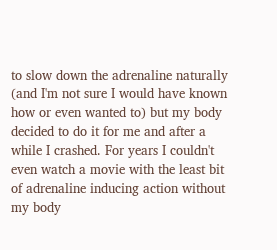to slow down the adrenaline naturally (and I'm not sure I would have known how or even wanted to) but my body decided to do it for me and after a while I crashed. For years I couldn't even watch a movie with the least bit of adrenaline inducing action without my body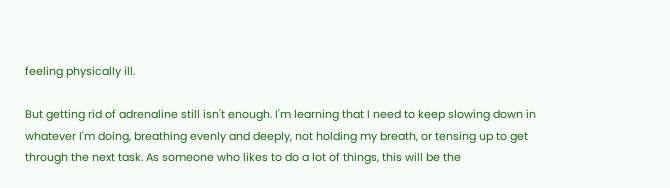feeling physically ill.

But getting rid of adrenaline still isn't enough. I'm learning that I need to keep slowing down in whatever I'm doing, breathing evenly and deeply, not holding my breath, or tensing up to get through the next task. As someone who likes to do a lot of things, this will be the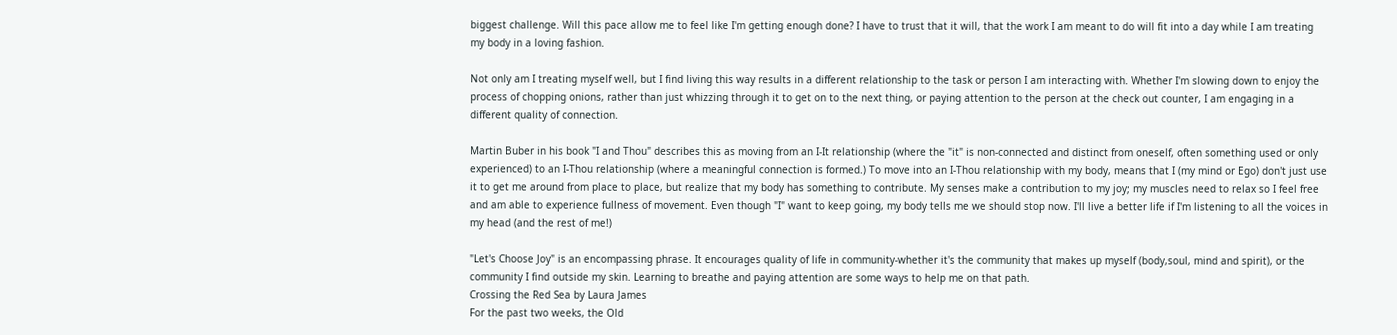biggest challenge. Will this pace allow me to feel like I'm getting enough done? I have to trust that it will, that the work I am meant to do will fit into a day while I am treating my body in a loving fashion.

Not only am I treating myself well, but I find living this way results in a different relationship to the task or person I am interacting with. Whether I'm slowing down to enjoy the process of chopping onions, rather than just whizzing through it to get on to the next thing, or paying attention to the person at the check out counter, I am engaging in a different quality of connection.

Martin Buber in his book "I and Thou" describes this as moving from an I-It relationship (where the "it" is non-connected and distinct from oneself, often something used or only experienced) to an I-Thou relationship (where a meaningful connection is formed.) To move into an I-Thou relationship with my body, means that I (my mind or Ego) don't just use it to get me around from place to place, but realize that my body has something to contribute. My senses make a contribution to my joy; my muscles need to relax so I feel free and am able to experience fullness of movement. Even though "I" want to keep going, my body tells me we should stop now. I'll live a better life if I'm listening to all the voices in my head (and the rest of me!)

"Let's Choose Joy" is an encompassing phrase. It encourages quality of life in community-whether it's the community that makes up myself (body,soul, mind and spirit), or the community I find outside my skin. Learning to breathe and paying attention are some ways to help me on that path.
Crossing the Red Sea by Laura James
For the past two weeks, the Old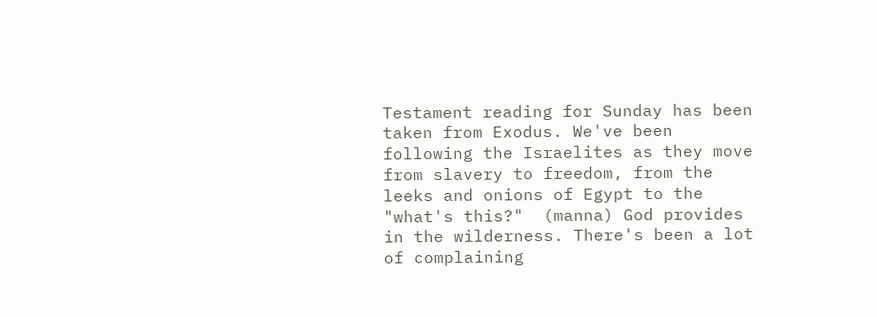Testament reading for Sunday has been taken from Exodus. We've been following the Israelites as they move from slavery to freedom, from the leeks and onions of Egypt to the "what's this?"  (manna) God provides in the wilderness. There's been a lot of complaining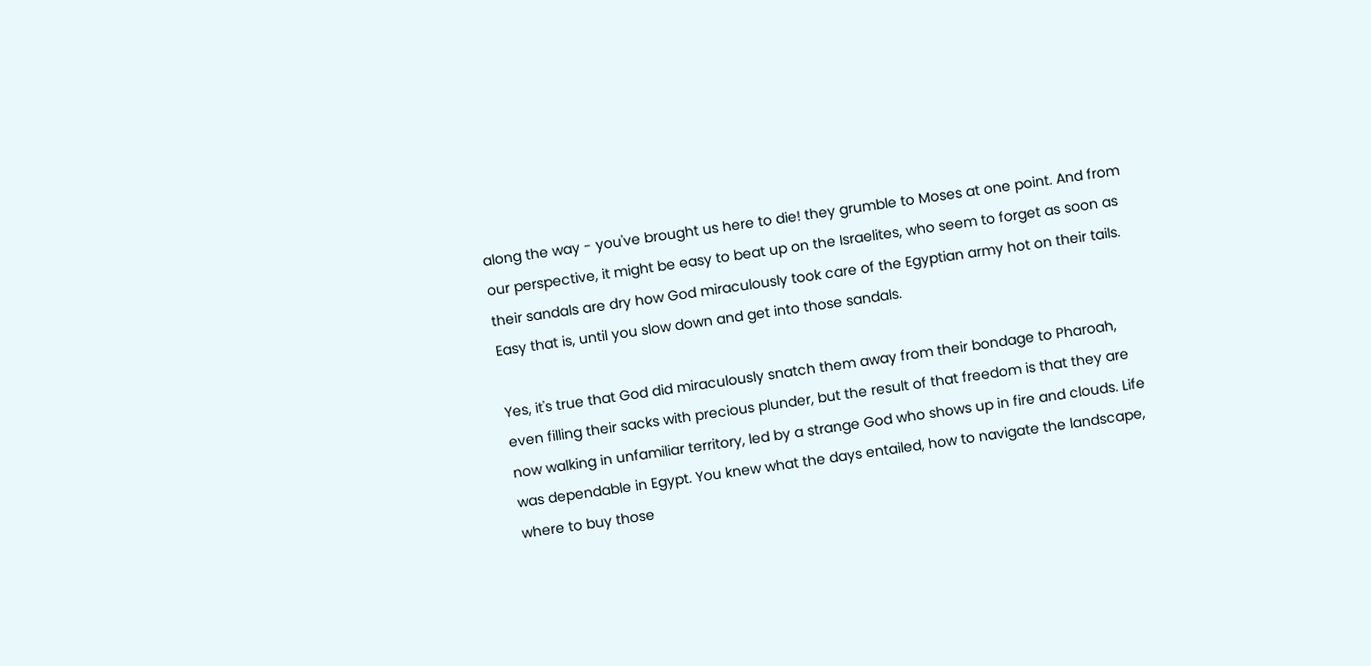along the way - you've brought us here to die! they grumble to Moses at one point. And from our perspective, it might be easy to beat up on the Israelites, who seem to forget as soon as their sandals are dry how God miraculously took care of the Egyptian army hot on their tails. Easy that is, until you slow down and get into those sandals.

Yes, it's true that God did miraculously snatch them away from their bondage to Pharoah, even filling their sacks with precious plunder, but the result of that freedom is that they are now walking in unfamiliar territory, led by a strange God who shows up in fire and clouds. Life was dependable in Egypt. You knew what the days entailed, how to navigate the landscape, where to buy those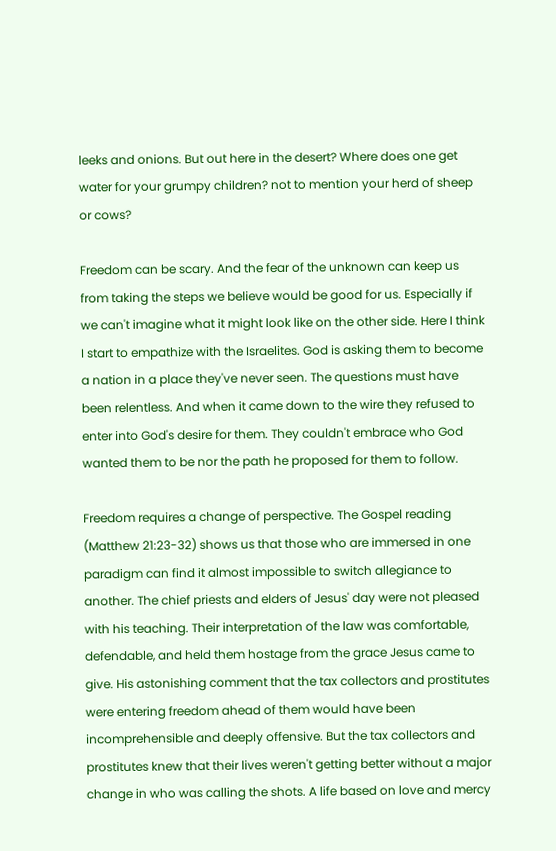leeks and onions. But out here in the desert? Where does one get water for your grumpy children? not to mention your herd of sheep or cows?

Freedom can be scary. And the fear of the unknown can keep us from taking the steps we believe would be good for us. Especially if we can't imagine what it might look like on the other side. Here I think I start to empathize with the Israelites. God is asking them to become a nation in a place they've never seen. The questions must have been relentless. And when it came down to the wire they refused to enter into God's desire for them. They couldn't embrace who God wanted them to be nor the path he proposed for them to follow.

Freedom requires a change of perspective. The Gospel reading (Matthew 21:23-32) shows us that those who are immersed in one paradigm can find it almost impossible to switch allegiance to another. The chief priests and elders of Jesus' day were not pleased with his teaching. Their interpretation of the law was comfortable, defendable, and held them hostage from the grace Jesus came to give. His astonishing comment that the tax collectors and prostitutes were entering freedom ahead of them would have been incomprehensible and deeply offensive. But the tax collectors and prostitutes knew that their lives weren't getting better without a major change in who was calling the shots. A life based on love and mercy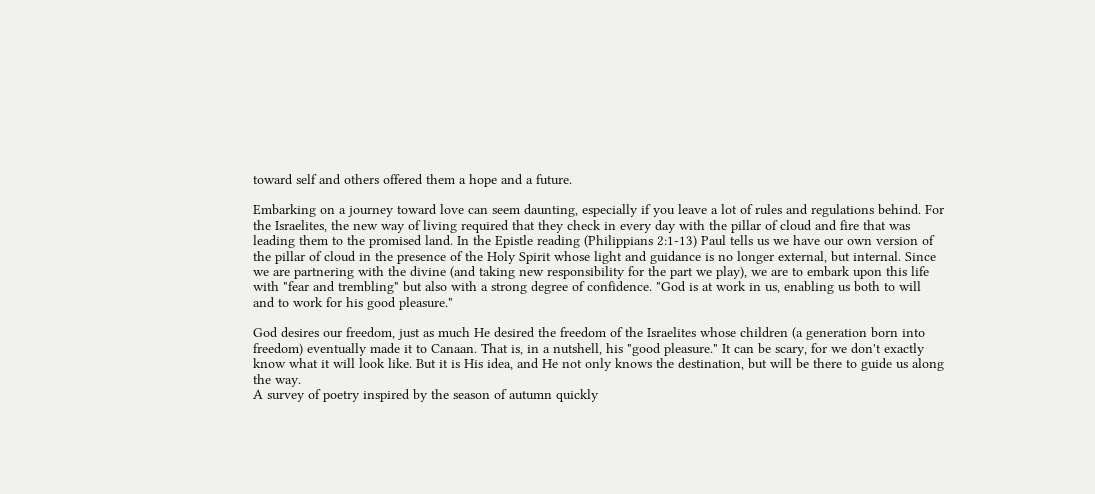toward self and others offered them a hope and a future.

Embarking on a journey toward love can seem daunting, especially if you leave a lot of rules and regulations behind. For the Israelites, the new way of living required that they check in every day with the pillar of cloud and fire that was leading them to the promised land. In the Epistle reading (Philippians 2:1-13) Paul tells us we have our own version of the pillar of cloud in the presence of the Holy Spirit whose light and guidance is no longer external, but internal. Since we are partnering with the divine (and taking new responsibility for the part we play), we are to embark upon this life with "fear and trembling" but also with a strong degree of confidence. "God is at work in us, enabling us both to will and to work for his good pleasure."

God desires our freedom, just as much He desired the freedom of the Israelites whose children (a generation born into freedom) eventually made it to Canaan. That is, in a nutshell, his "good pleasure." It can be scary, for we don't exactly know what it will look like. But it is His idea, and He not only knows the destination, but will be there to guide us along the way.
A survey of poetry inspired by the season of autumn quickly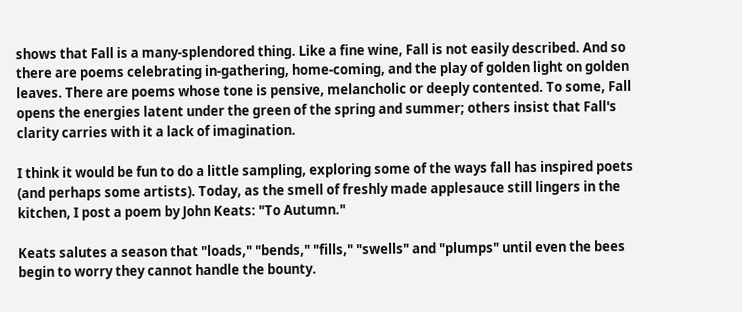shows that Fall is a many-splendored thing. Like a fine wine, Fall is not easily described. And so there are poems celebrating in-gathering, home-coming, and the play of golden light on golden leaves. There are poems whose tone is pensive, melancholic or deeply contented. To some, Fall opens the energies latent under the green of the spring and summer; others insist that Fall's clarity carries with it a lack of imagination.

I think it would be fun to do a little sampling, exploring some of the ways fall has inspired poets (and perhaps some artists). Today, as the smell of freshly made applesauce still lingers in the kitchen, I post a poem by John Keats: "To Autumn."

Keats salutes a season that "loads," "bends," "fills," "swells" and "plumps" until even the bees begin to worry they cannot handle the bounty.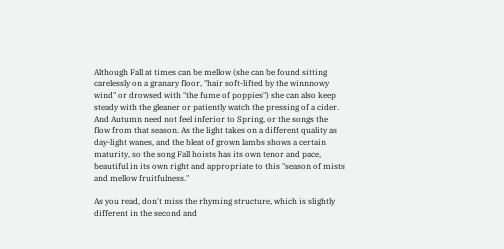Although Fall at times can be mellow (she can be found sitting carelessly on a granary floor, "hair soft-lifted by the winnnowy wind" or drowsed with "the fume of poppies") she can also keep steady with the gleaner or patiently watch the pressing of a cider. And Autumn need not feel inferior to Spring, or the songs the flow from that season. As the light takes on a different quality as day-light wanes, and the bleat of grown lambs shows a certain maturity, so the song Fall hoists has its own tenor and pace, beautiful in its own right and appropriate to this "season of mists and mellow fruitfulness."

As you read, don't miss the rhyming structure, which is slightly different in the second and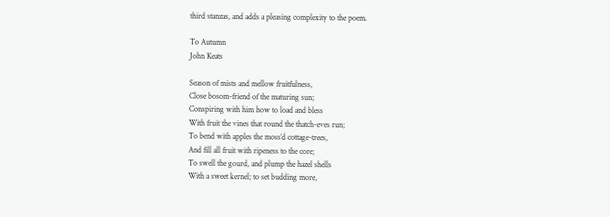third stanzas, and adds a pleasing complexity to the poem.

To Autumn
John Keats

Season of mists and mellow fruitfulness,
Close bosom-friend of the maturing sun;
Conspiring with him how to load and bless
With fruit the vines that round the thatch-eves run;
To bend with apples the moss’d cottage-trees,
And fill all fruit with ripeness to the core;
To swell the gourd, and plump the hazel shells
With a sweet kernel; to set budding more,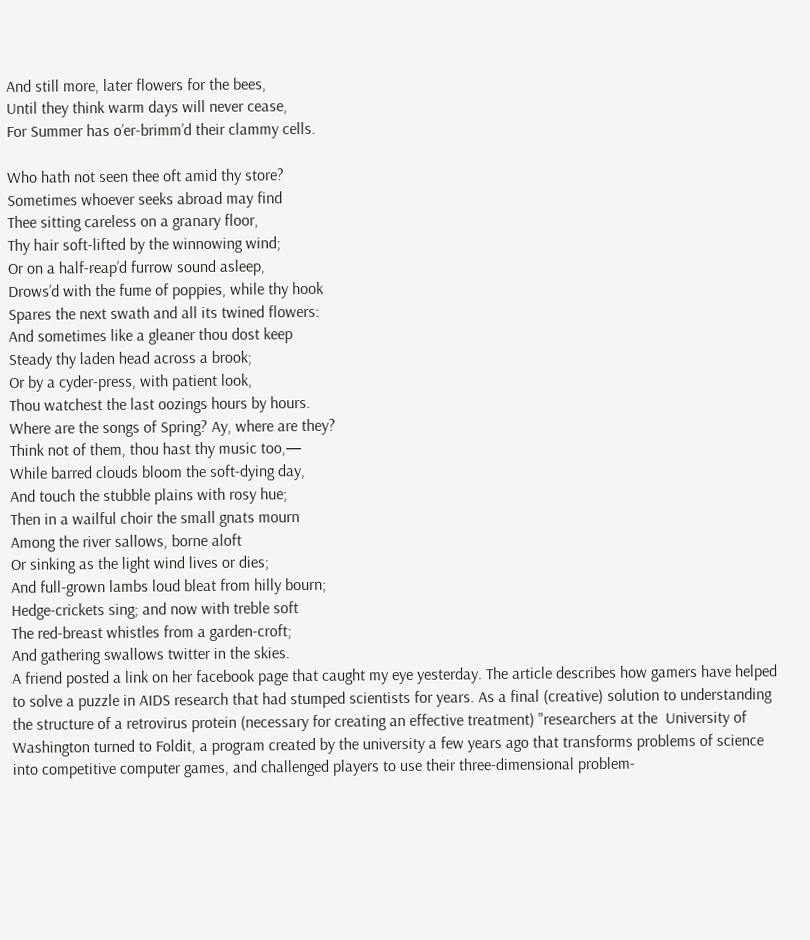And still more, later flowers for the bees,
Until they think warm days will never cease,
For Summer has o’er-brimm’d their clammy cells.

Who hath not seen thee oft amid thy store?
Sometimes whoever seeks abroad may find
Thee sitting careless on a granary floor,
Thy hair soft-lifted by the winnowing wind;
Or on a half-reap’d furrow sound asleep,
Drows’d with the fume of poppies, while thy hook
Spares the next swath and all its twined flowers:
And sometimes like a gleaner thou dost keep
Steady thy laden head across a brook;
Or by a cyder-press, with patient look,
Thou watchest the last oozings hours by hours.
Where are the songs of Spring? Ay, where are they?
Think not of them, thou hast thy music too,—
While barred clouds bloom the soft-dying day,
And touch the stubble plains with rosy hue;
Then in a wailful choir the small gnats mourn
Among the river sallows, borne aloft
Or sinking as the light wind lives or dies;
And full-grown lambs loud bleat from hilly bourn;
Hedge-crickets sing; and now with treble soft
The red-breast whistles from a garden-croft;
And gathering swallows twitter in the skies.
A friend posted a link on her facebook page that caught my eye yesterday. The article describes how gamers have helped to solve a puzzle in AIDS research that had stumped scientists for years. As a final (creative) solution to understanding the structure of a retrovirus protein (necessary for creating an effective treatment) "researchers at the  University of Washington turned to Foldit, a program created by the university a few years ago that transforms problems of science into competitive computer games, and challenged players to use their three-dimensional problem-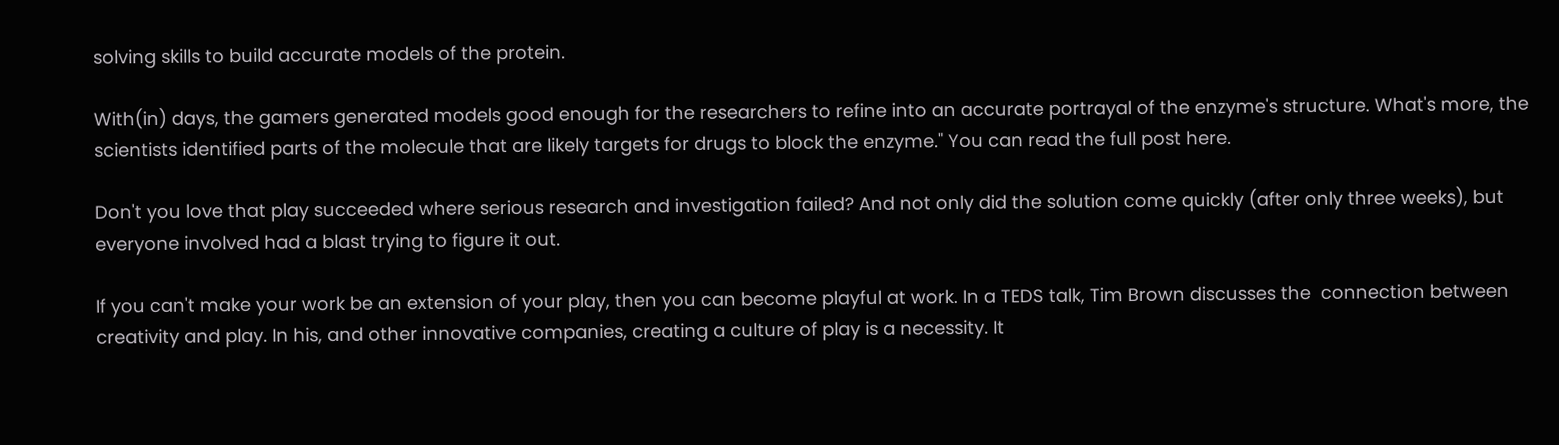solving skills to build accurate models of the protein.

With(in) days, the gamers generated models good enough for the researchers to refine into an accurate portrayal of the enzyme's structure. What's more, the scientists identified parts of the molecule that are likely targets for drugs to block the enzyme." You can read the full post here.

Don't you love that play succeeded where serious research and investigation failed? And not only did the solution come quickly (after only three weeks), but everyone involved had a blast trying to figure it out.

If you can't make your work be an extension of your play, then you can become playful at work. In a TEDS talk, Tim Brown discusses the  connection between creativity and play. In his, and other innovative companies, creating a culture of play is a necessity. It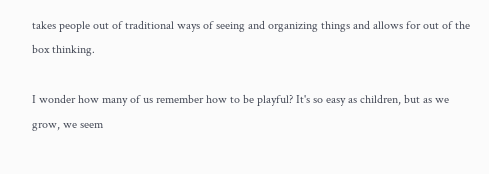takes people out of traditional ways of seeing and organizing things and allows for out of the box thinking.

I wonder how many of us remember how to be playful? It's so easy as children, but as we grow, we seem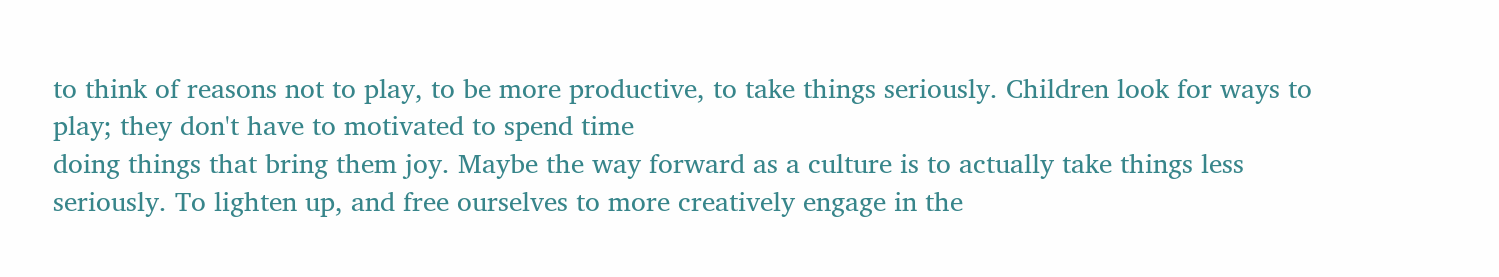to think of reasons not to play, to be more productive, to take things seriously. Children look for ways to play; they don't have to motivated to spend time
doing things that bring them joy. Maybe the way forward as a culture is to actually take things less seriously. To lighten up, and free ourselves to more creatively engage in the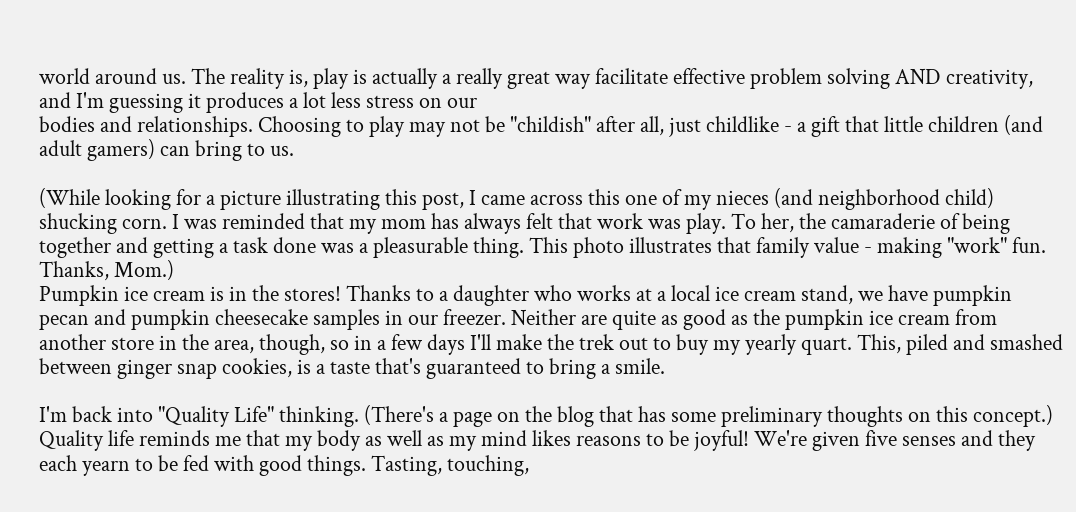world around us. The reality is, play is actually a really great way facilitate effective problem solving AND creativity, and I'm guessing it produces a lot less stress on our
bodies and relationships. Choosing to play may not be "childish" after all, just childlike - a gift that little children (and adult gamers) can bring to us.

(While looking for a picture illustrating this post, I came across this one of my nieces (and neighborhood child) shucking corn. I was reminded that my mom has always felt that work was play. To her, the camaraderie of being together and getting a task done was a pleasurable thing. This photo illustrates that family value - making "work" fun. Thanks, Mom.)
Pumpkin ice cream is in the stores! Thanks to a daughter who works at a local ice cream stand, we have pumpkin pecan and pumpkin cheesecake samples in our freezer. Neither are quite as good as the pumpkin ice cream from another store in the area, though, so in a few days I'll make the trek out to buy my yearly quart. This, piled and smashed between ginger snap cookies, is a taste that's guaranteed to bring a smile.

I'm back into "Quality Life" thinking. (There's a page on the blog that has some preliminary thoughts on this concept.) Quality life reminds me that my body as well as my mind likes reasons to be joyful! We're given five senses and they each yearn to be fed with good things. Tasting, touching,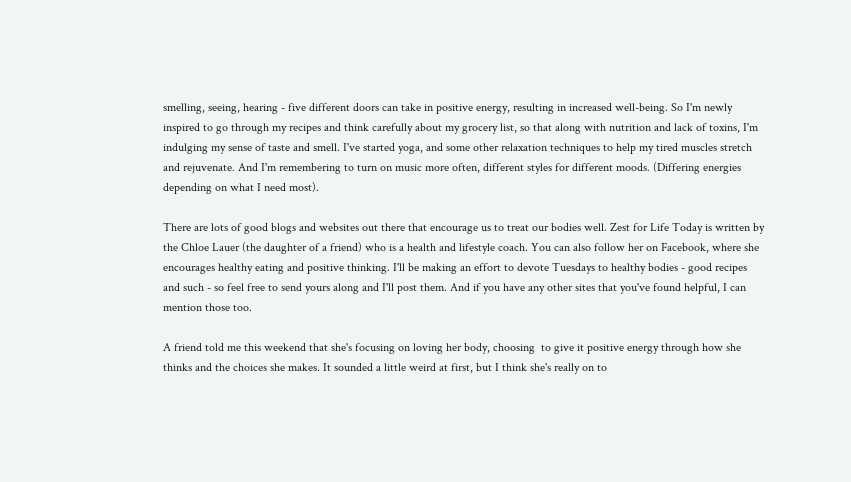smelling, seeing, hearing - five different doors can take in positive energy, resulting in increased well-being. So I'm newly inspired to go through my recipes and think carefully about my grocery list, so that along with nutrition and lack of toxins, I'm indulging my sense of taste and smell. I've started yoga, and some other relaxation techniques to help my tired muscles stretch and rejuvenate. And I'm remembering to turn on music more often, different styles for different moods. (Differing energies depending on what I need most).

There are lots of good blogs and websites out there that encourage us to treat our bodies well. Zest for Life Today is written by the Chloe Lauer (the daughter of a friend) who is a health and lifestyle coach. You can also follow her on Facebook, where she encourages healthy eating and positive thinking. I'll be making an effort to devote Tuesdays to healthy bodies - good recipes and such - so feel free to send yours along and I'll post them. And if you have any other sites that you've found helpful, I can mention those too.

A friend told me this weekend that she's focusing on loving her body, choosing  to give it positive energy through how she thinks and the choices she makes. It sounded a little weird at first, but I think she's really on to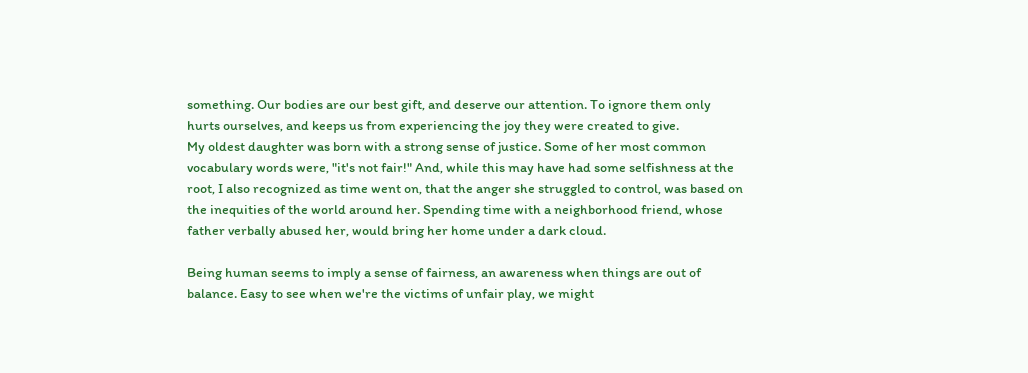something. Our bodies are our best gift, and deserve our attention. To ignore them only hurts ourselves, and keeps us from experiencing the joy they were created to give.
My oldest daughter was born with a strong sense of justice. Some of her most common vocabulary words were, "it's not fair!" And, while this may have had some selfishness at the root, I also recognized as time went on, that the anger she struggled to control, was based on the inequities of the world around her. Spending time with a neighborhood friend, whose father verbally abused her, would bring her home under a dark cloud.

Being human seems to imply a sense of fairness, an awareness when things are out of balance. Easy to see when we're the victims of unfair play, we might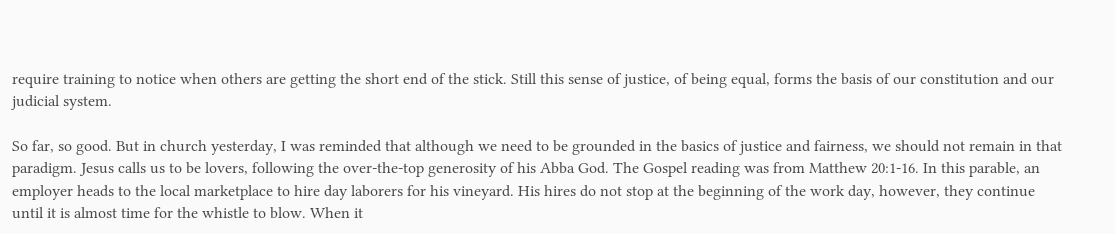require training to notice when others are getting the short end of the stick. Still this sense of justice, of being equal, forms the basis of our constitution and our judicial system.

So far, so good. But in church yesterday, I was reminded that although we need to be grounded in the basics of justice and fairness, we should not remain in that paradigm. Jesus calls us to be lovers, following the over-the-top generosity of his Abba God. The Gospel reading was from Matthew 20:1-16. In this parable, an employer heads to the local marketplace to hire day laborers for his vineyard. His hires do not stop at the beginning of the work day, however, they continue until it is almost time for the whistle to blow. When it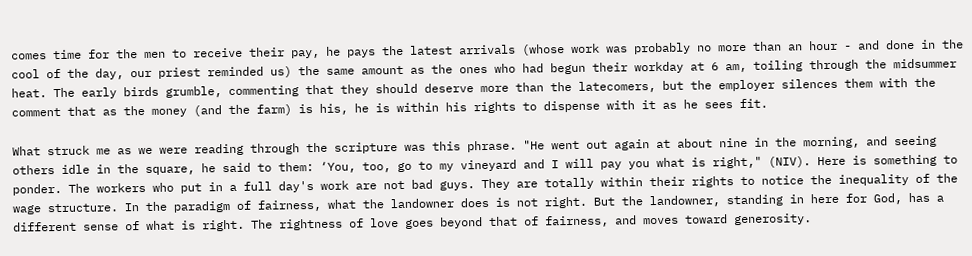comes time for the men to receive their pay, he pays the latest arrivals (whose work was probably no more than an hour - and done in the cool of the day, our priest reminded us) the same amount as the ones who had begun their workday at 6 am, toiling through the midsummer heat. The early birds grumble, commenting that they should deserve more than the latecomers, but the employer silences them with the comment that as the money (and the farm) is his, he is within his rights to dispense with it as he sees fit.

What struck me as we were reading through the scripture was this phrase. "He went out again at about nine in the morning, and seeing others idle in the square, he said to them: ‘You, too, go to my vineyard and I will pay you what is right," (NIV). Here is something to ponder. The workers who put in a full day's work are not bad guys. They are totally within their rights to notice the inequality of the wage structure. In the paradigm of fairness, what the landowner does is not right. But the landowner, standing in here for God, has a different sense of what is right. The rightness of love goes beyond that of fairness, and moves toward generosity.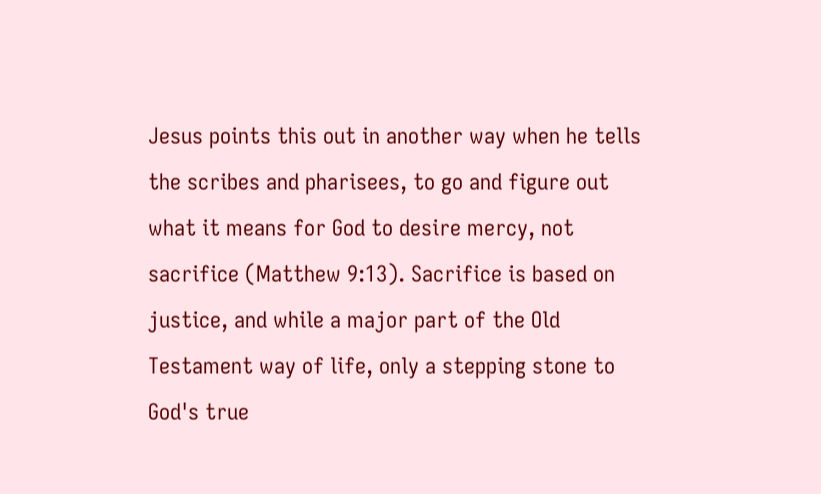Jesus points this out in another way when he tells the scribes and pharisees, to go and figure out what it means for God to desire mercy, not sacrifice (Matthew 9:13). Sacrifice is based on justice, and while a major part of the Old Testament way of life, only a stepping stone to God's true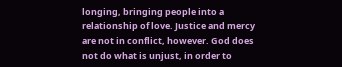longing, bringing people into a relationship of love. Justice and mercy are not in conflict, however. God does not do what is unjust, in order to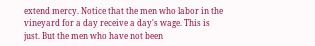extend mercy. Notice that the men who labor in the vineyard for a day receive a day's wage. This is just. But the men who have not been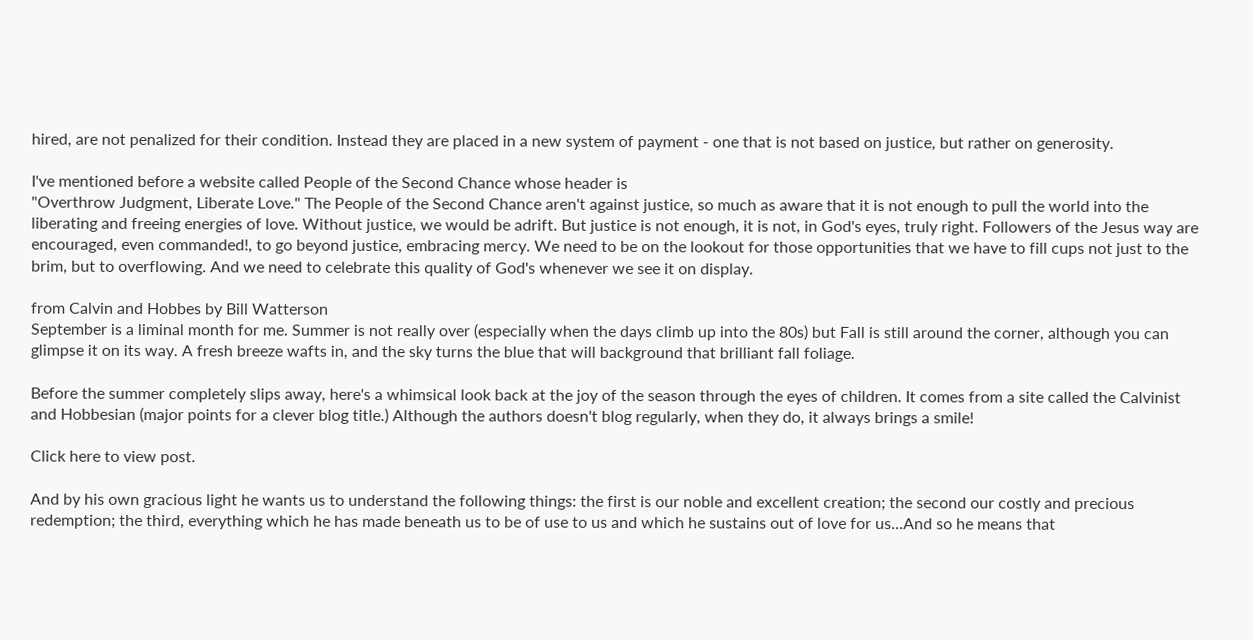hired, are not penalized for their condition. Instead they are placed in a new system of payment - one that is not based on justice, but rather on generosity.

I've mentioned before a website called People of the Second Chance whose header is
"Overthrow Judgment, Liberate Love." The People of the Second Chance aren't against justice, so much as aware that it is not enough to pull the world into the liberating and freeing energies of love. Without justice, we would be adrift. But justice is not enough, it is not, in God's eyes, truly right. Followers of the Jesus way are encouraged, even commanded!, to go beyond justice, embracing mercy. We need to be on the lookout for those opportunities that we have to fill cups not just to the brim, but to overflowing. And we need to celebrate this quality of God's whenever we see it on display.

from Calvin and Hobbes by Bill Watterson
September is a liminal month for me. Summer is not really over (especially when the days climb up into the 80s) but Fall is still around the corner, although you can glimpse it on its way. A fresh breeze wafts in, and the sky turns the blue that will background that brilliant fall foliage.

Before the summer completely slips away, here's a whimsical look back at the joy of the season through the eyes of children. It comes from a site called the Calvinist and Hobbesian (major points for a clever blog title.) Although the authors doesn't blog regularly, when they do, it always brings a smile!

Click here to view post.

And by his own gracious light he wants us to understand the following things: the first is our noble and excellent creation; the second our costly and precious redemption; the third, everything which he has made beneath us to be of use to us and which he sustains out of love for us...And so he means that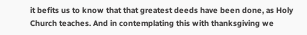it befits us to know that that greatest deeds have been done, as Holy Church teaches. And in contemplating this with thanksgiving we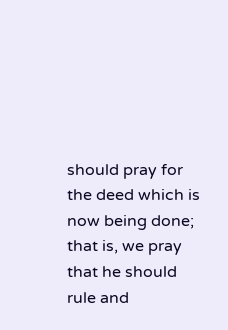should pray for the deed which is now being done; that is, we pray that he should rule and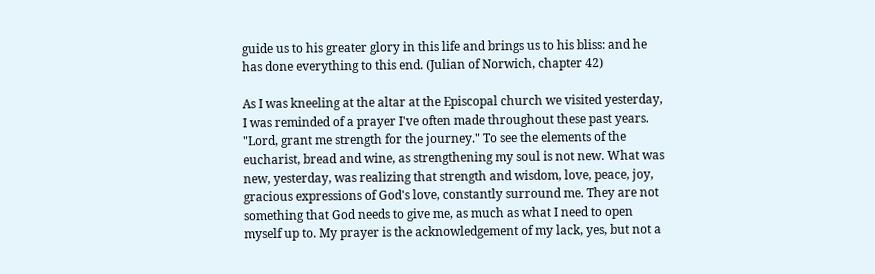guide us to his greater glory in this life and brings us to his bliss: and he has done everything to this end. (Julian of Norwich, chapter 42)

As I was kneeling at the altar at the Episcopal church we visited yesterday, I was reminded of a prayer I've often made throughout these past years. "Lord, grant me strength for the journey." To see the elements of the eucharist, bread and wine, as strengthening my soul is not new. What was new, yesterday, was realizing that strength and wisdom, love, peace, joy, gracious expressions of God's love, constantly surround me. They are not something that God needs to give me, as much as what I need to open myself up to. My prayer is the acknowledgement of my lack, yes, but not a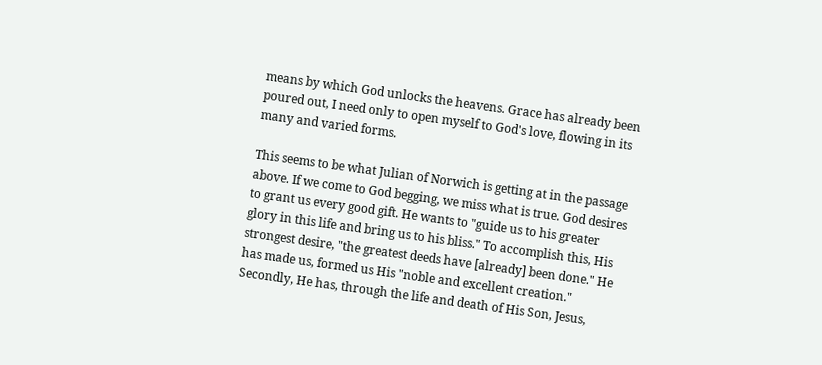means by which God unlocks the heavens. Grace has already been poured out, I need only to open myself to God's love, flowing in its many and varied forms.

This seems to be what Julian of Norwich is getting at in the passage above. If we come to God begging, we miss what is true. God desires to grant us every good gift. He wants to "guide us to his greater glory in this life and bring us to his bliss." To accomplish this, His strongest desire, "the greatest deeds have [already] been done." He has made us, formed us His "noble and excellent creation." Secondly, He has, through the life and death of His Son, Jesus,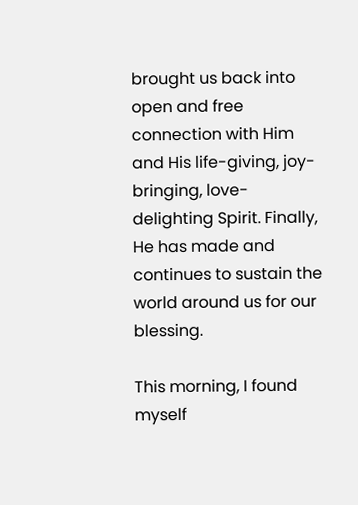brought us back into open and free connection with Him and His life-giving, joy-bringing, love-delighting Spirit. Finally, He has made and continues to sustain the world around us for our blessing.

This morning, I found myself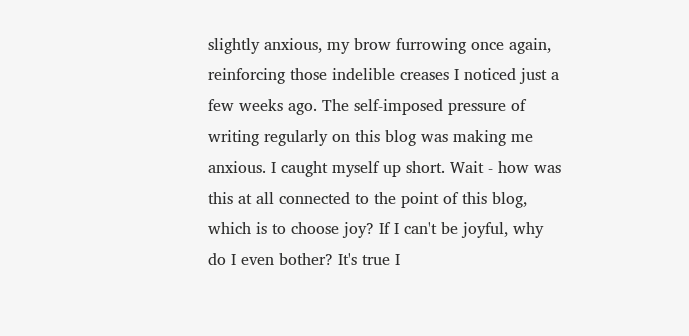slightly anxious, my brow furrowing once again, reinforcing those indelible creases I noticed just a few weeks ago. The self-imposed pressure of writing regularly on this blog was making me anxious. I caught myself up short. Wait - how was this at all connected to the point of this blog, which is to choose joy? If I can't be joyful, why do I even bother? It's true I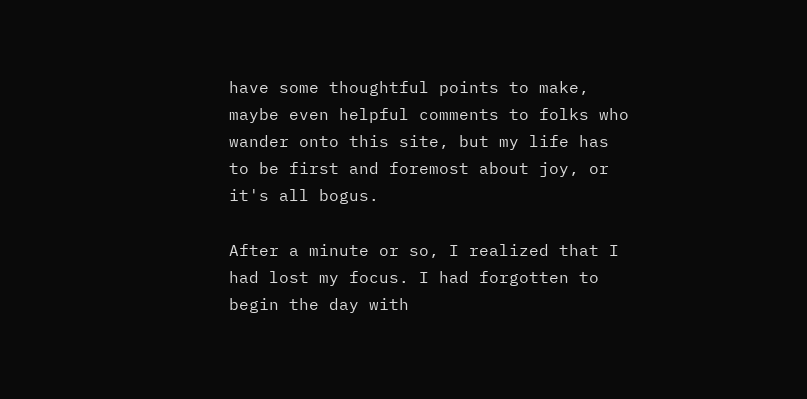have some thoughtful points to make, maybe even helpful comments to folks who wander onto this site, but my life has to be first and foremost about joy, or it's all bogus.

After a minute or so, I realized that I had lost my focus. I had forgotten to begin the day with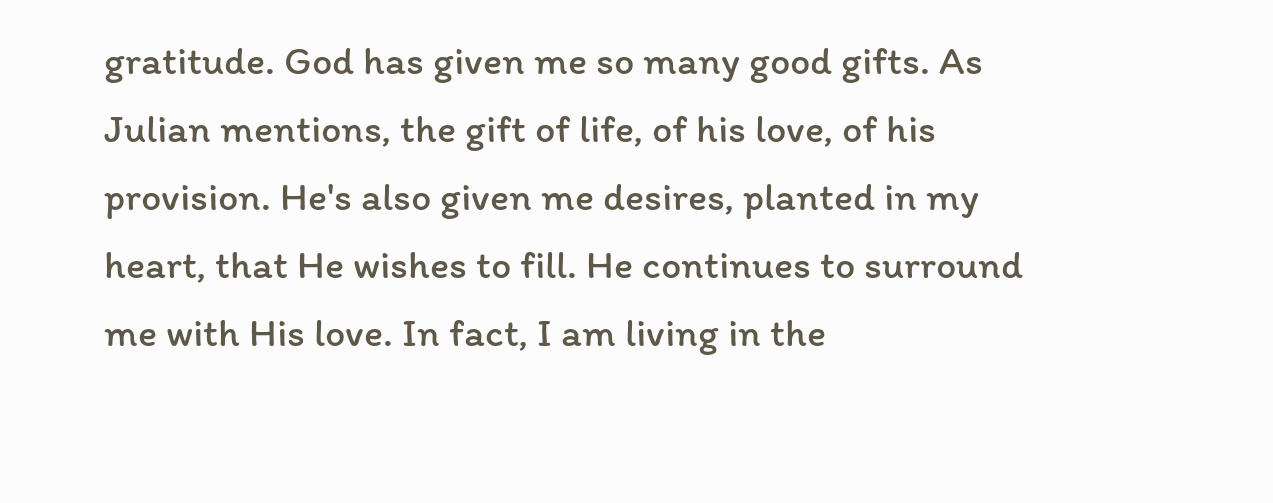gratitude. God has given me so many good gifts. As Julian mentions, the gift of life, of his love, of his provision. He's also given me desires, planted in my heart, that He wishes to fill. He continues to surround me with His love. In fact, I am living in the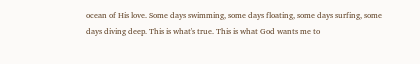ocean of His love. Some days swimming, some days floating, some days surfing, some days diving deep. This is what's true. This is what God wants me to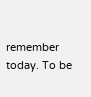remember today. To be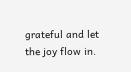grateful and let the joy flow in.